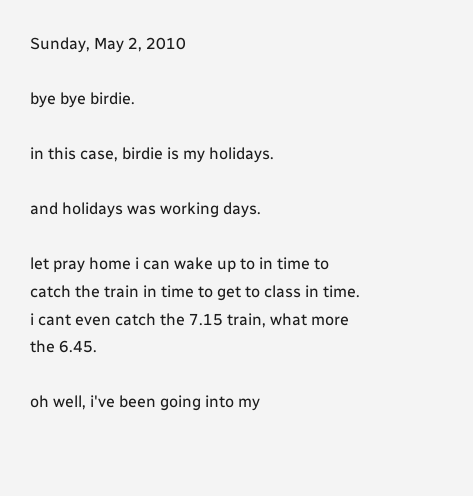Sunday, May 2, 2010

bye bye birdie.

in this case, birdie is my holidays.

and holidays was working days.

let pray home i can wake up to in time to catch the train in time to get to class in time.
i cant even catch the 7.15 train, what more the 6.45.

oh well, i've been going into my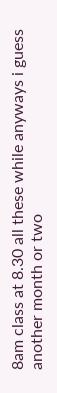8am class at 8.30 all these while anyways i guess another month or two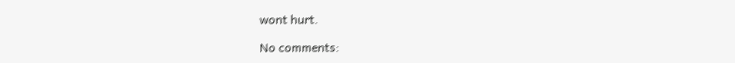wont hurt.

No comments: